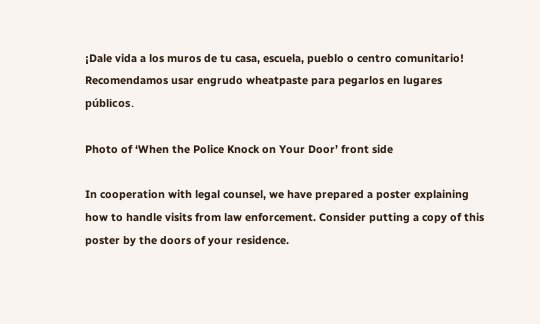¡Dale vida a los muros de tu casa, escuela, pueblo o centro comunitario! Recomendamos usar engrudo wheatpaste para pegarlos en lugares públicos.

Photo of ‘When the Police Knock on Your Door’ front side

In cooperation with legal counsel, we have prepared a poster explaining how to handle visits from law enforcement. Consider putting a copy of this poster by the doors of your residence.